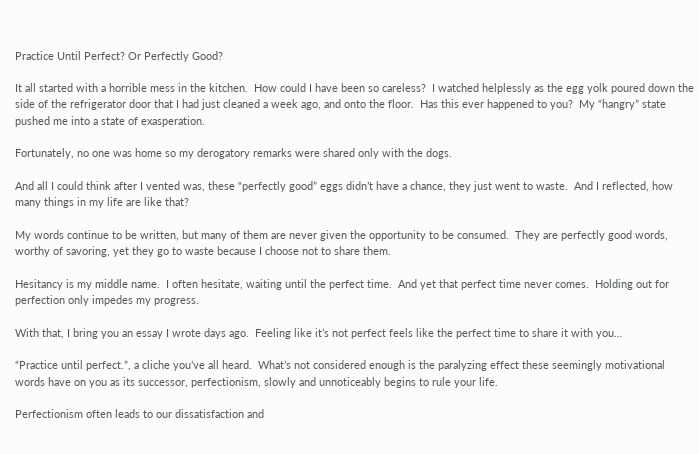Practice Until Perfect? Or Perfectly Good?

It all started with a horrible mess in the kitchen.  How could I have been so careless?  I watched helplessly as the egg yolk poured down the side of the refrigerator door that I had just cleaned a week ago, and onto the floor.  Has this ever happened to you?  My “hangry” state pushed me into a state of exasperation.

Fortunately, no one was home so my derogatory remarks were shared only with the dogs.

And all I could think after I vented was, these “perfectly good” eggs didn’t have a chance, they just went to waste.  And I reflected, how many things in my life are like that?

My words continue to be written, but many of them are never given the opportunity to be consumed.  They are perfectly good words, worthy of savoring, yet they go to waste because I choose not to share them.

Hesitancy is my middle name.  I often hesitate, waiting until the perfect time.  And yet that perfect time never comes.  Holding out for perfection only impedes my progress.

With that, I bring you an essay I wrote days ago.  Feeling like it’s not perfect feels like the perfect time to share it with you…

“Practice until perfect.”, a cliche you’ve all heard.  What’s not considered enough is the paralyzing effect these seemingly motivational words have on you as its successor, perfectionism, slowly and unnoticeably begins to rule your life.

Perfectionism often leads to our dissatisfaction and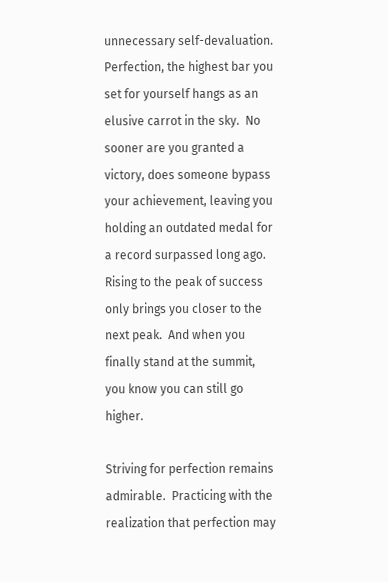unnecessary self-devaluation.  Perfection, the highest bar you set for yourself hangs as an elusive carrot in the sky.  No sooner are you granted a victory, does someone bypass your achievement, leaving you holding an outdated medal for a record surpassed long ago.  Rising to the peak of success only brings you closer to the next peak.  And when you finally stand at the summit, you know you can still go higher.

Striving for perfection remains admirable.  Practicing with the realization that perfection may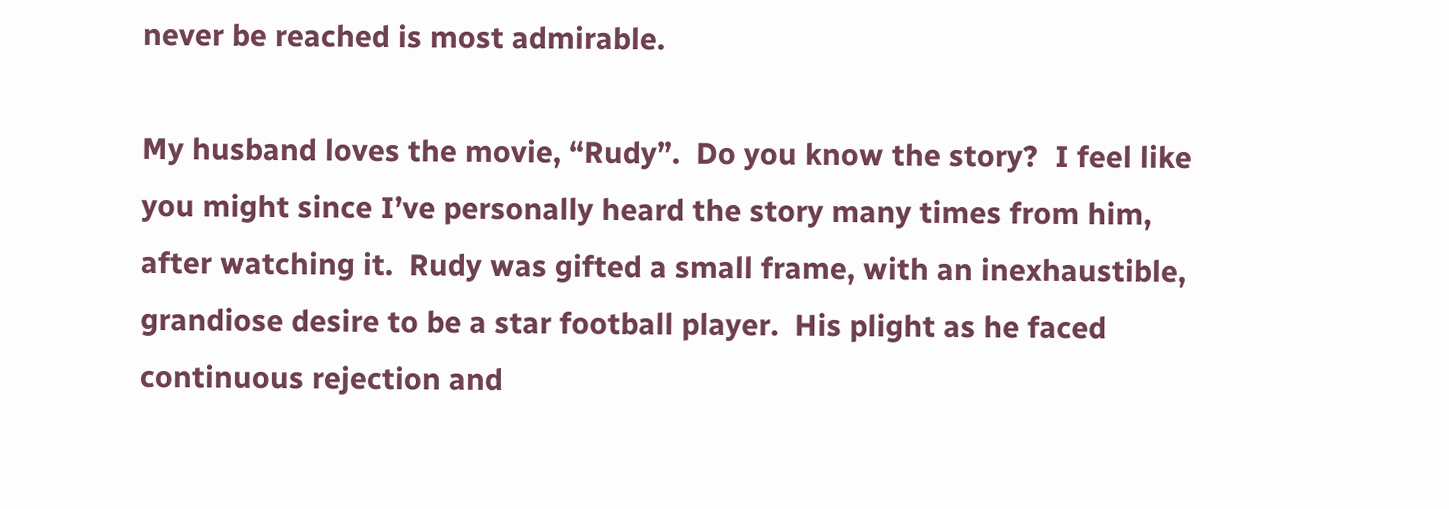never be reached is most admirable.

My husband loves the movie, “Rudy”.  Do you know the story?  I feel like you might since I’ve personally heard the story many times from him, after watching it.  Rudy was gifted a small frame, with an inexhaustible, grandiose desire to be a star football player.  His plight as he faced continuous rejection and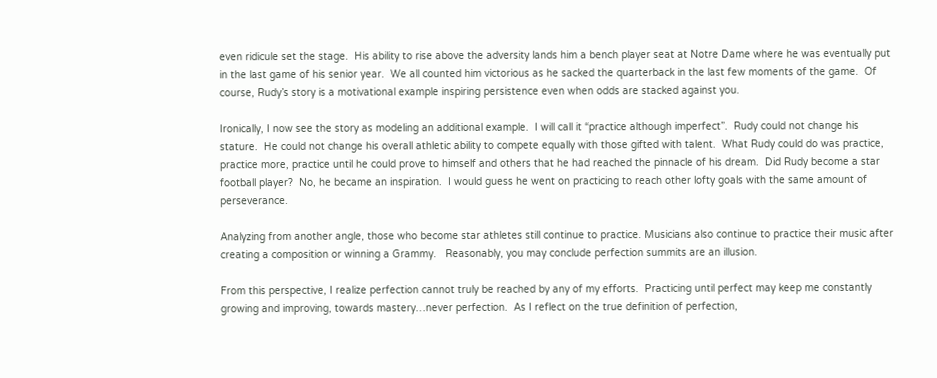even ridicule set the stage.  His ability to rise above the adversity lands him a bench player seat at Notre Dame where he was eventually put in the last game of his senior year.  We all counted him victorious as he sacked the quarterback in the last few moments of the game.  Of course, Rudy’s story is a motivational example inspiring persistence even when odds are stacked against you.

Ironically, I now see the story as modeling an additional example.  I will call it “practice although imperfect”.  Rudy could not change his stature.  He could not change his overall athletic ability to compete equally with those gifted with talent.  What Rudy could do was practice, practice more, practice until he could prove to himself and others that he had reached the pinnacle of his dream.  Did Rudy become a star football player?  No, he became an inspiration.  I would guess he went on practicing to reach other lofty goals with the same amount of perseverance.

Analyzing from another angle, those who become star athletes still continue to practice. Musicians also continue to practice their music after creating a composition or winning a Grammy.   Reasonably, you may conclude perfection summits are an illusion.

From this perspective, I realize perfection cannot truly be reached by any of my efforts.  Practicing until perfect may keep me constantly growing and improving, towards mastery…never perfection.  As I reflect on the true definition of perfection,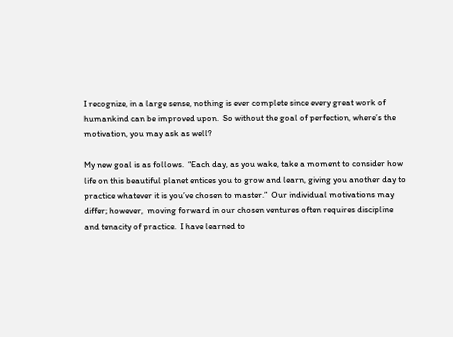I recognize, in a large sense, nothing is ever complete since every great work of humankind can be improved upon.  So without the goal of perfection, where’s the motivation, you may ask as well?

My new goal is as follows.  “Each day, as you wake, take a moment to consider how life on this beautiful planet entices you to grow and learn, giving you another day to practice whatever it is you’ve chosen to master.”  Our individual motivations may differ; however,  moving forward in our chosen ventures often requires discipline and tenacity of practice.  I have learned to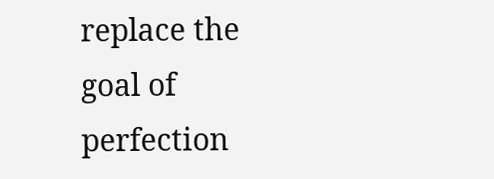replace the goal of perfection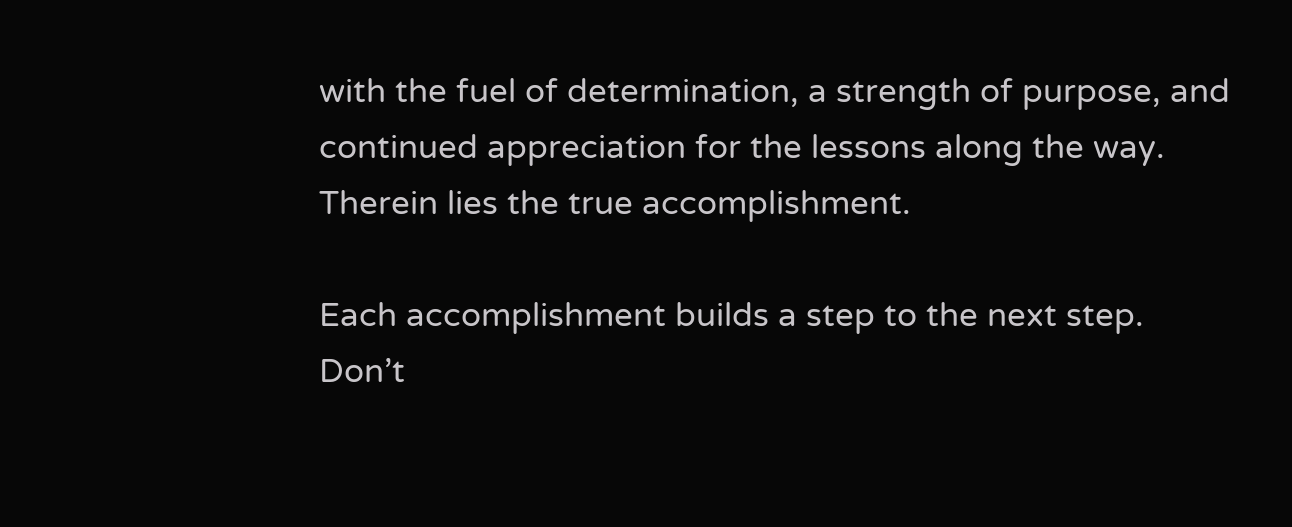with the fuel of determination, a strength of purpose, and continued appreciation for the lessons along the way.  Therein lies the true accomplishment.

Each accomplishment builds a step to the next step.  Don’t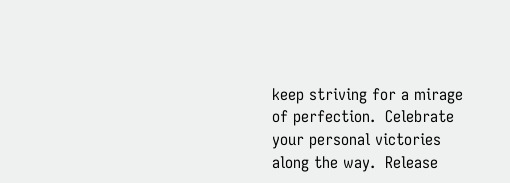keep striving for a mirage of perfection.  Celebrate your personal victories along the way.  Release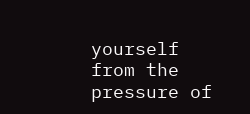yourself from the pressure of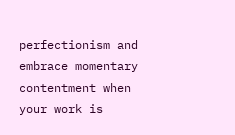perfectionism and embrace momentary contentment when your work is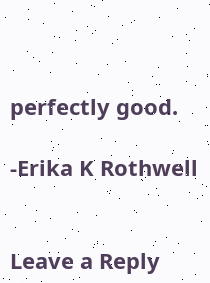perfectly good.

-Erika K Rothwell


Leave a Reply